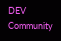DEV Community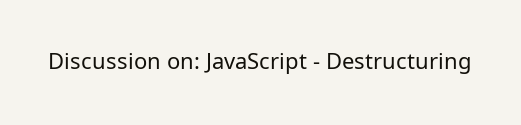Discussion on: JavaScript - Destructuring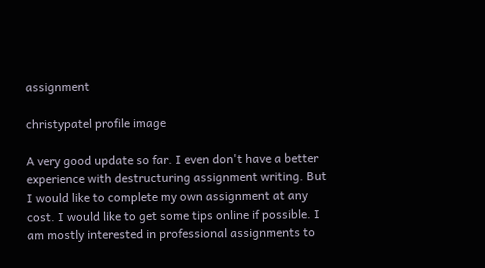assignment

christypatel profile image

A very good update so far. I even don't have a better experience with destructuring assignment writing. But I would like to complete my own assignment at any cost. I would like to get some tips online if possible. I am mostly interested in professional assignments to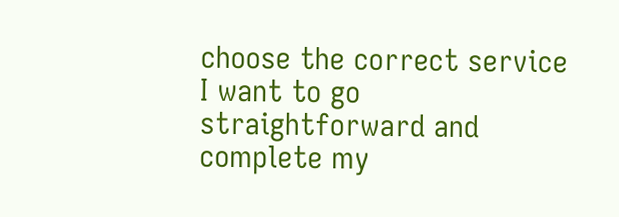choose the correct service I want to go straightforward and complete my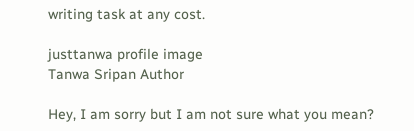writing task at any cost.

justtanwa profile image
Tanwa Sripan Author

Hey, I am sorry but I am not sure what you mean?